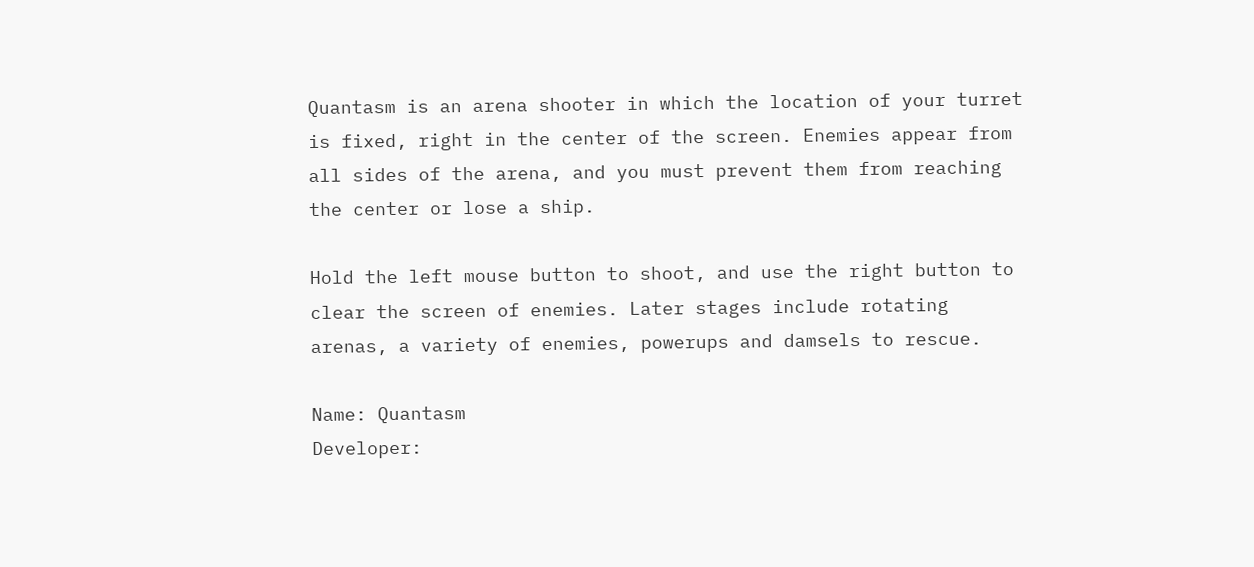Quantasm is an arena shooter in which the location of your turret is fixed, right in the center of the screen. Enemies appear from all sides of the arena, and you must prevent them from reaching the center or lose a ship.

Hold the left mouse button to shoot, and use the right button to clear the screen of enemies. Later stages include rotating arenas, a variety of enemies, powerups and damsels to rescue.

Name: Quantasm
Developer: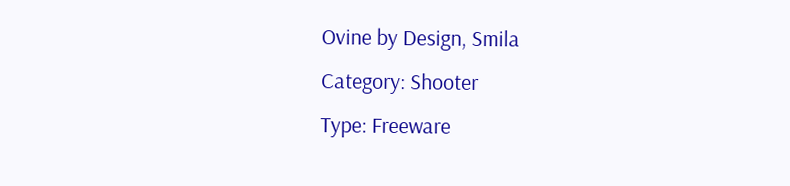Ovine by Design, Smila
Category: Shooter
Type: Freeware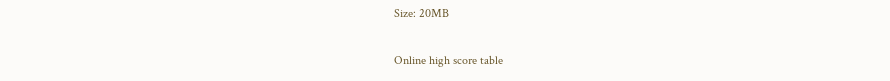Size: 20MB

Online high score table